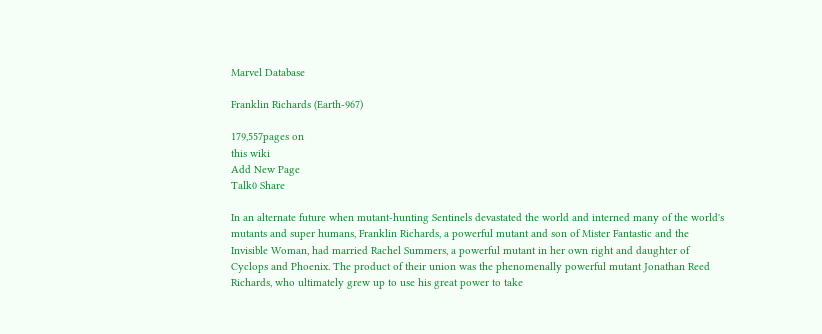Marvel Database

Franklin Richards (Earth-967)

179,557pages on
this wiki
Add New Page
Talk0 Share

In an alternate future when mutant-hunting Sentinels devastated the world and interned many of the world's mutants and super humans, Franklin Richards, a powerful mutant and son of Mister Fantastic and the Invisible Woman, had married Rachel Summers, a powerful mutant in her own right and daughter of Cyclops and Phoenix. The product of their union was the phenomenally powerful mutant Jonathan Reed Richards, who ultimately grew up to use his great power to take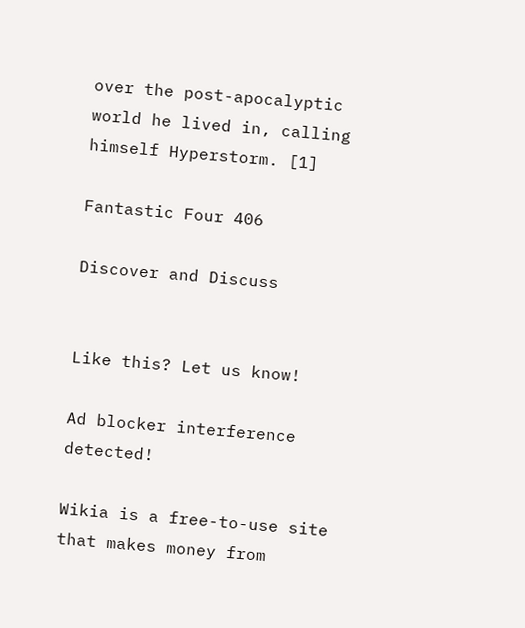over the post-apocalyptic world he lived in, calling himself Hyperstorm. [1]

Fantastic Four 406

Discover and Discuss


Like this? Let us know!

Ad blocker interference detected!

Wikia is a free-to-use site that makes money from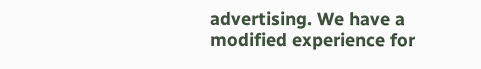advertising. We have a modified experience for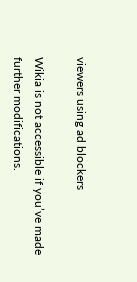viewers using ad blockers

Wikia is not accessible if you’ve made further modifications.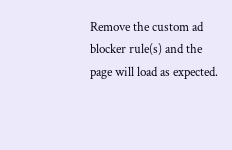Remove the custom ad blocker rule(s) and the page will load as expected.